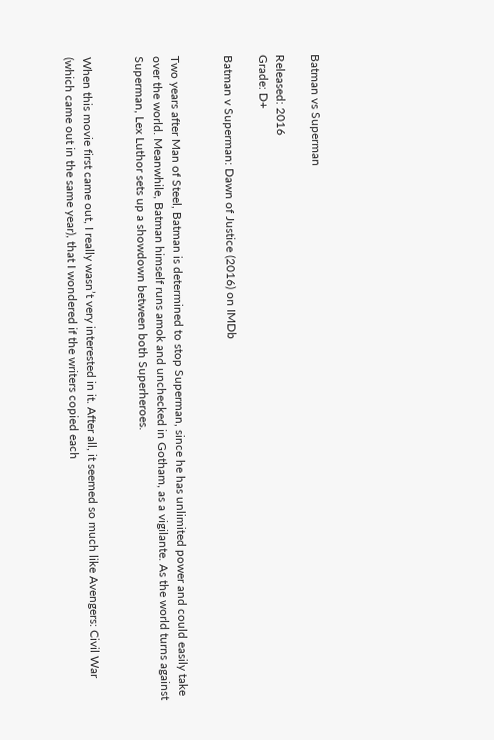Batman vs Superman

Released: 2016
Grade: D+

Batman v Superman: Dawn of Justice (2016) on IMDb


Two years after Man of Steel, Batman is determined to stop Superman, since he has unlimited power and could easily take over the world. Meanwhile, Batman himself runs amok and unchecked in Gotham, as a vigilante. As the world turns against Superman, Lex Luthor sets up a showdown between both Superheroes.


When this movie first came out, I really wasn’t very interested in it. After all, it seemed so much like Avengers: Civil War (which came out in the same year), that I wondered if the writers copied each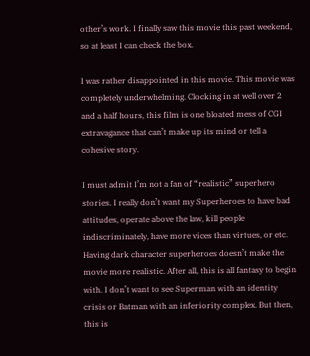other’s work. I finally saw this movie this past weekend, so at least I can check the box.

I was rather disappointed in this movie. This movie was completely underwhelming. Clocking in at well over 2 and a half hours, this film is one bloated mess of CGI extravagance that can’t make up its mind or tell a cohesive story.

I must admit I’m not a fan of “realistic” superhero stories. I really don’t want my Superheroes to have bad attitudes, operate above the law, kill people indiscriminately, have more vices than virtues, or etc. Having dark character superheroes doesn’t make the movie more realistic. After all, this is all fantasy to begin with. I don’t want to see Superman with an identity crisis or Batman with an inferiority complex. But then, this is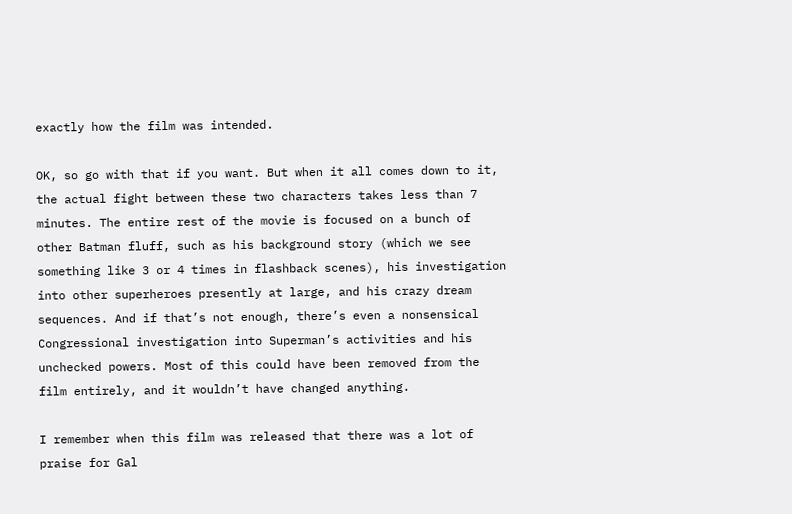exactly how the film was intended.

OK, so go with that if you want. But when it all comes down to it, the actual fight between these two characters takes less than 7 minutes. The entire rest of the movie is focused on a bunch of other Batman fluff, such as his background story (which we see something like 3 or 4 times in flashback scenes), his investigation into other superheroes presently at large, and his crazy dream sequences. And if that’s not enough, there’s even a nonsensical Congressional investigation into Superman’s activities and his unchecked powers. Most of this could have been removed from the film entirely, and it wouldn’t have changed anything.

I remember when this film was released that there was a lot of praise for Gal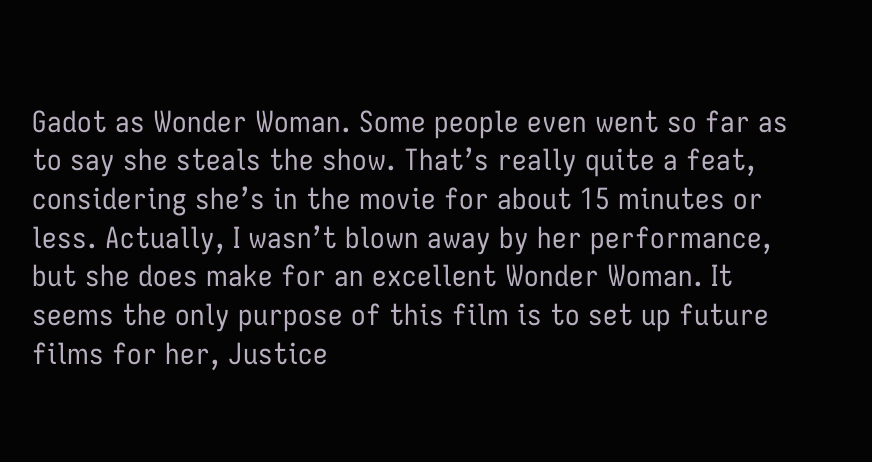Gadot as Wonder Woman. Some people even went so far as to say she steals the show. That’s really quite a feat, considering she’s in the movie for about 15 minutes or less. Actually, I wasn’t blown away by her performance, but she does make for an excellent Wonder Woman. It seems the only purpose of this film is to set up future films for her, Justice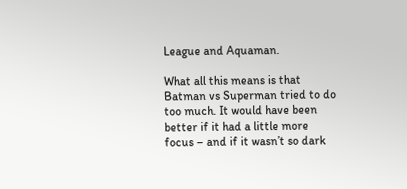League and Aquaman.

What all this means is that Batman vs Superman tried to do too much. It would have been better if it had a little more focus – and if it wasn’t so dark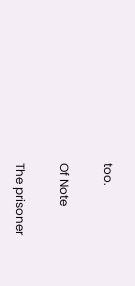too.

Of Note

The prisoner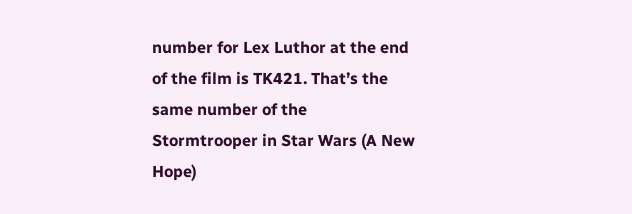number for Lex Luthor at the end of the film is TK421. That’s the same number of the Stormtrooper in Star Wars (A New Hope)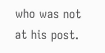who was not at his post.